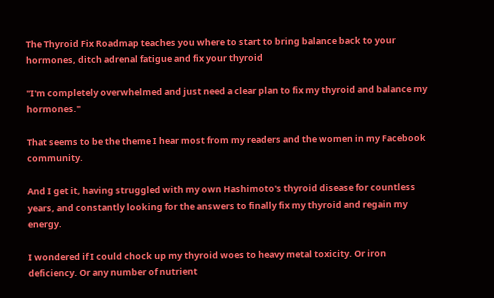The Thyroid Fix Roadmap teaches you where to start to bring balance back to your hormones, ditch adrenal fatigue and fix your thyroid

"I'm completely overwhelmed and just need a clear plan to fix my thyroid and balance my hormones."

That seems to be the theme I hear most from my readers and the women in my Facebook community.

And I get it, having struggled with my own Hashimoto's thyroid disease for countless years, and constantly looking for the answers to finally fix my thyroid and regain my energy.

I wondered if I could chock up my thyroid woes to heavy metal toxicity. Or iron deficiency. Or any number of nutrient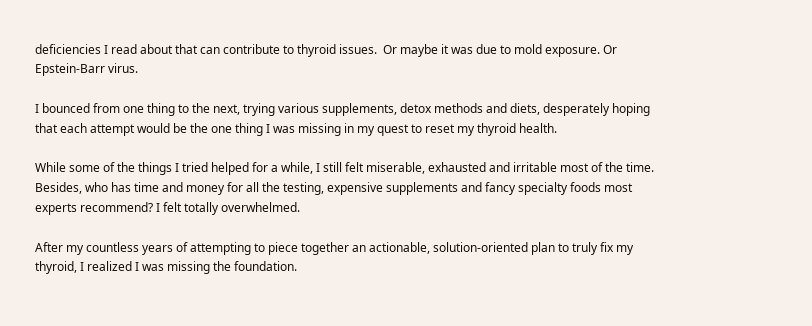deficiencies I read about that can contribute to thyroid issues.  Or maybe it was due to mold exposure. Or Epstein-Barr virus.

I bounced from one thing to the next, trying various supplements, detox methods and diets, desperately hoping that each attempt would be the one thing I was missing in my quest to reset my thyroid health.

While some of the things I tried helped for a while, I still felt miserable, exhausted and irritable most of the time. Besides, who has time and money for all the testing, expensive supplements and fancy specialty foods most experts recommend? I felt totally overwhelmed.

After my countless years of attempting to piece together an actionable, solution-oriented plan to truly fix my thyroid, I realized I was missing the foundation.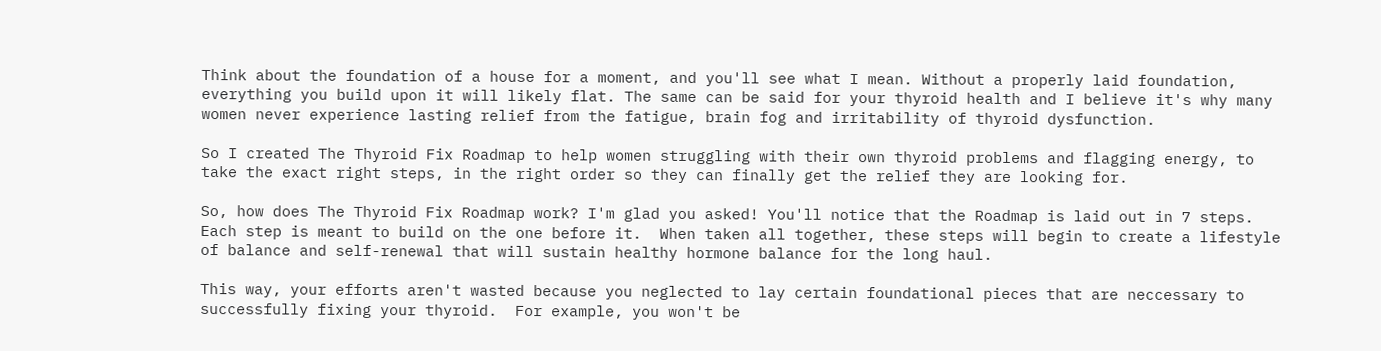Think about the foundation of a house for a moment, and you'll see what I mean. Without a properly laid foundation, everything you build upon it will likely flat. The same can be said for your thyroid health and I believe it's why many women never experience lasting relief from the fatigue, brain fog and irritability of thyroid dysfunction.

So I created The Thyroid Fix Roadmap to help women struggling with their own thyroid problems and flagging energy, to take the exact right steps, in the right order so they can finally get the relief they are looking for.

So, how does The Thyroid Fix Roadmap work? I'm glad you asked! You'll notice that the Roadmap is laid out in 7 steps. Each step is meant to build on the one before it.  When taken all together, these steps will begin to create a lifestyle of balance and self-renewal that will sustain healthy hormone balance for the long haul.

This way, your efforts aren't wasted because you neglected to lay certain foundational pieces that are neccessary to successfully fixing your thyroid.  For example, you won't be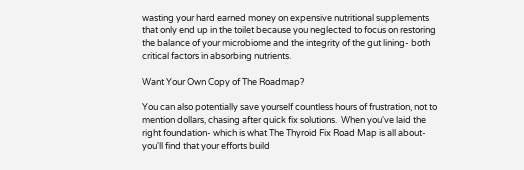wasting your hard earned money on expensive nutritional supplements that only end up in the toilet because you neglected to focus on restoring the balance of your microbiome and the integrity of the gut lining- both critical factors in absorbing nutrients.

Want Your Own Copy of The Roadmap?

You can also potentially save yourself countless hours of frustration, not to mention dollars, chasing after quick fix solutions.  When you've laid the right foundation- which is what The Thyroid Fix Road Map is all about- you'll find that your efforts build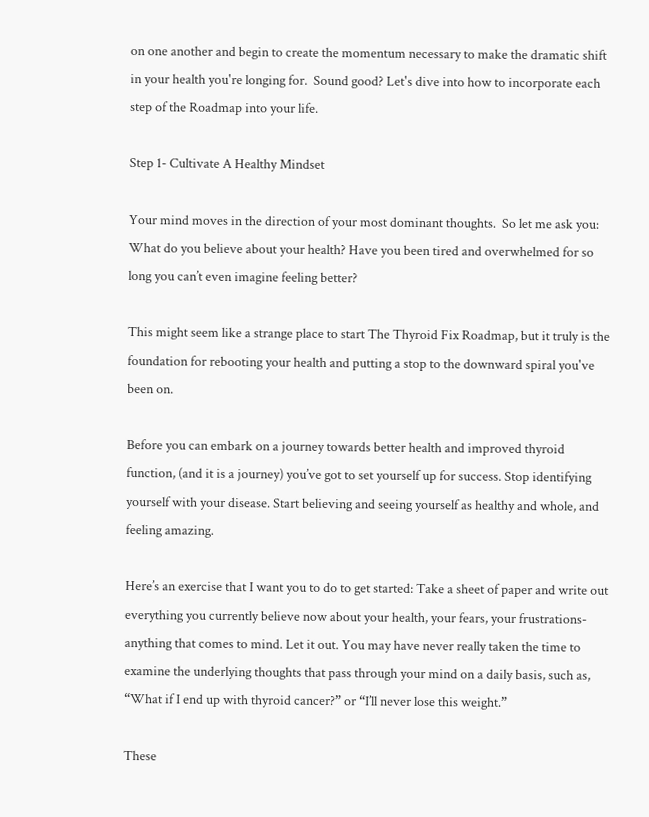on one another and begin to create the momentum necessary to make the dramatic shift in your health you're longing for.  Sound good? Let's dive into how to incorporate each step of the Roadmap into your life.

Step 1- Cultivate A Healthy Mindset

Your mind moves in the direction of your most dominant thoughts.  So let me ask you: What do you believe about your health? Have you been tired and overwhelmed for so long you can’t even imagine feeling better?

This might seem like a strange place to start The Thyroid Fix Roadmap, but it truly is the foundation for rebooting your health and putting a stop to the downward spiral you've been on.

Before you can embark on a journey towards better health and improved thyroid function, (and it is a journey) you’ve got to set yourself up for success. Stop identifying yourself with your disease. Start believing and seeing yourself as healthy and whole, and feeling amazing.

Here’s an exercise that I want you to do to get started: Take a sheet of paper and write out everything you currently believe now about your health, your fears, your frustrations- anything that comes to mind. Let it out. You may have never really taken the time to examine the underlying thoughts that pass through your mind on a daily basis, such as, “What if I end up with thyroid cancer?” or “I’ll never lose this weight.”

These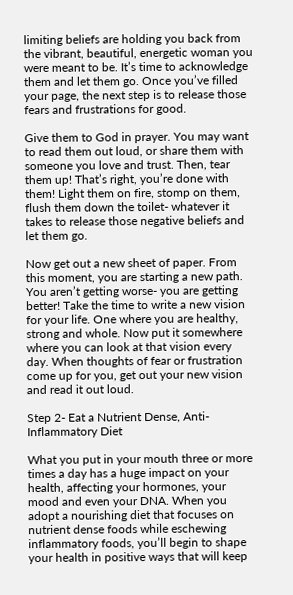limiting beliefs are holding you back from the vibrant, beautiful, energetic woman you were meant to be. It’s time to acknowledge them and let them go. Once you’ve filled your page, the next step is to release those fears and frustrations for good.

Give them to God in prayer. You may want to read them out loud, or share them with someone you love and trust. Then, tear them up! That’s right, you’re done with them! Light them on fire, stomp on them, flush them down the toilet- whatever it takes to release those negative beliefs and let them go.

Now get out a new sheet of paper. From this moment, you are starting a new path. You aren’t getting worse- you are getting better! Take the time to write a new vision for your life. One where you are healthy, strong and whole. Now put it somewhere where you can look at that vision every day. When thoughts of fear or frustration come up for you, get out your new vision and read it out loud.

Step 2- Eat a Nutrient Dense, Anti-Inflammatory Diet

What you put in your mouth three or more times a day has a huge impact on your health, affecting your hormones, your mood and even your DNA. When you adopt a nourishing diet that focuses on nutrient dense foods while eschewing inflammatory foods, you’ll begin to shape your health in positive ways that will keep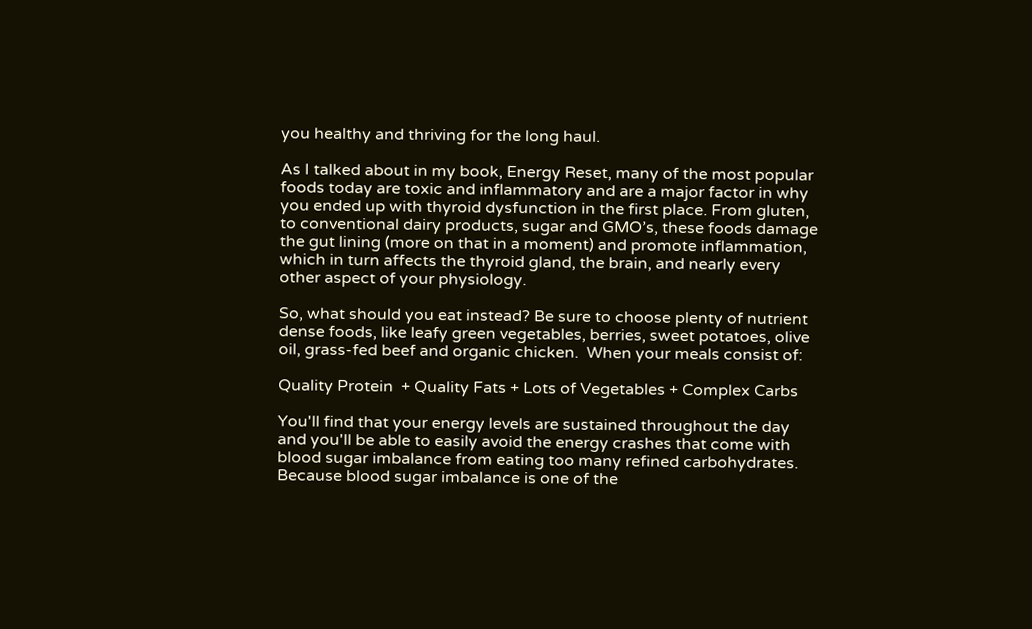you healthy and thriving for the long haul.

As I talked about in my book, Energy Reset, many of the most popular foods today are toxic and inflammatory and are a major factor in why you ended up with thyroid dysfunction in the first place. From gluten, to conventional dairy products, sugar and GMO’s, these foods damage the gut lining (more on that in a moment) and promote inflammation, which in turn affects the thyroid gland, the brain, and nearly every other aspect of your physiology.

So, what should you eat instead? Be sure to choose plenty of nutrient dense foods, like leafy green vegetables, berries, sweet potatoes, olive oil, grass-fed beef and organic chicken.  When your meals consist of:

Quality Protein  + Quality Fats + Lots of Vegetables + Complex Carbs

You'll find that your energy levels are sustained throughout the day and you'll be able to easily avoid the energy crashes that come with blood sugar imbalance from eating too many refined carbohydrates.  Because blood sugar imbalance is one of the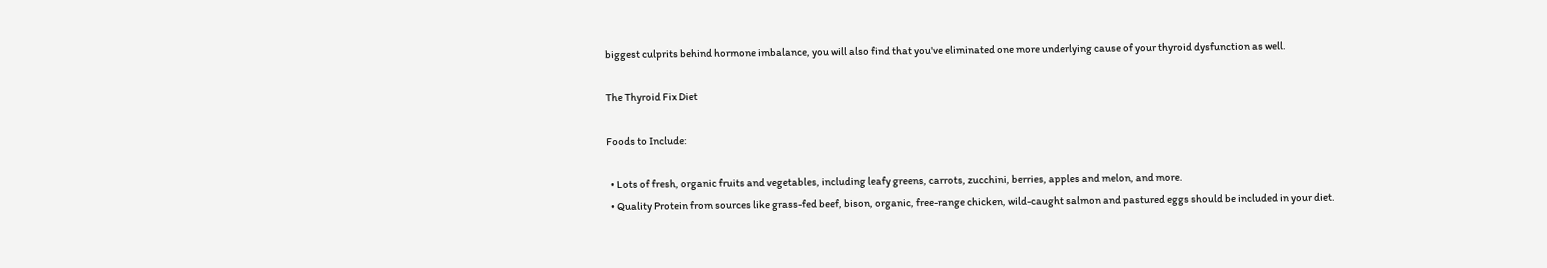biggest culprits behind hormone imbalance, you will also find that you've eliminated one more underlying cause of your thyroid dysfunction as well.

The Thyroid Fix Diet

Foods to Include:

  • Lots of fresh, organic fruits and vegetables, including leafy greens, carrots, zucchini, berries, apples and melon, and more.
  • Quality Protein from sources like grass-fed beef, bison, organic, free-range chicken, wild-caught salmon and pastured eggs should be included in your diet.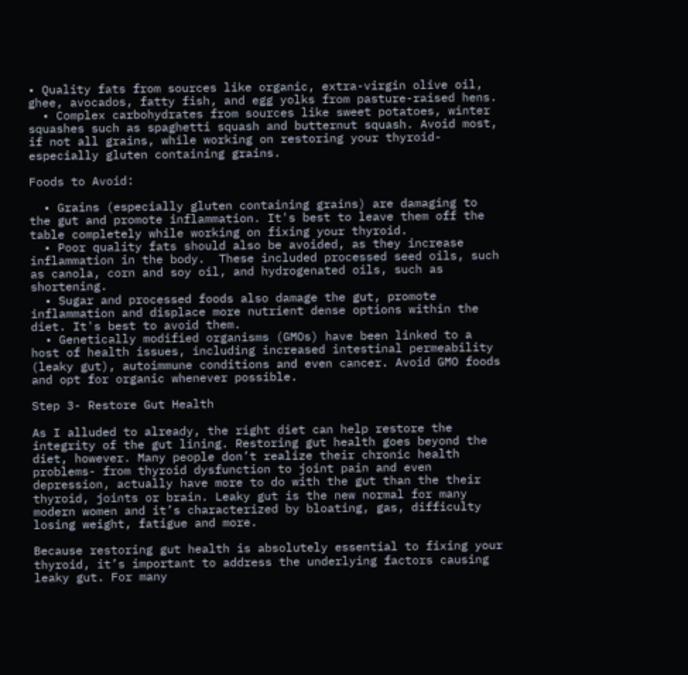• Quality fats from sources like organic, extra-virgin olive oil, ghee, avocados, fatty fish, and egg yolks from pasture-raised hens.
  • Complex carbohydrates from sources like sweet potatoes, winter squashes such as spaghetti squash and butternut squash. Avoid most, if not all grains, while working on restoring your thyroid- especially gluten containing grains.

Foods to Avoid:

  • Grains (especially gluten containing grains) are damaging to the gut and promote inflammation. It's best to leave them off the table completely while working on fixing your thyroid.
  • Poor quality fats should also be avoided, as they increase inflammation in the body.  These included processed seed oils, such as canola, corn and soy oil, and hydrogenated oils, such as shortening.
  • Sugar and processed foods also damage the gut, promote inflammation and displace more nutrient dense options within the diet. It's best to avoid them.
  • Genetically modified organisms (GMOs) have been linked to a host of health issues, including increased intestinal permeability (leaky gut), autoimmune conditions and even cancer. Avoid GMO foods and opt for organic whenever possible.

Step 3- Restore Gut Health

As I alluded to already, the right diet can help restore the integrity of the gut lining. Restoring gut health goes beyond the diet, however. Many people don’t realize their chronic health problems- from thyroid dysfunction to joint pain and even depression, actually have more to do with the gut than the their thyroid, joints or brain. Leaky gut is the new normal for many modern women and it’s characterized by bloating, gas, difficulty losing weight, fatigue and more.

Because restoring gut health is absolutely essential to fixing your thyroid, it’s important to address the underlying factors causing leaky gut. For many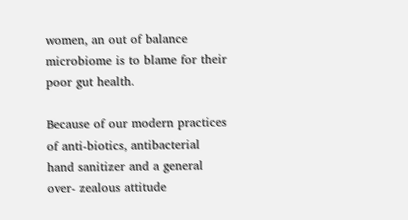women, an out of balance microbiome is to blame for their poor gut health.

Because of our modern practices of anti-biotics, antibacterial hand sanitizer and a general over- zealous attitude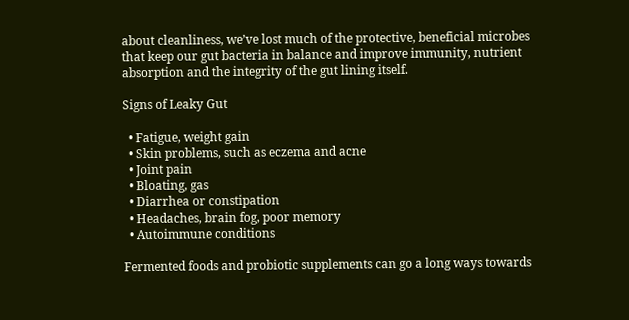about cleanliness, we’ve lost much of the protective, beneficial microbes that keep our gut bacteria in balance and improve immunity, nutrient absorption and the integrity of the gut lining itself.

Signs of Leaky Gut

  • Fatigue, weight gain
  • Skin problems, such as eczema and acne
  • Joint pain
  • Bloating, gas
  • Diarrhea or constipation
  • Headaches, brain fog, poor memory
  • Autoimmune conditions

Fermented foods and probiotic supplements can go a long ways towards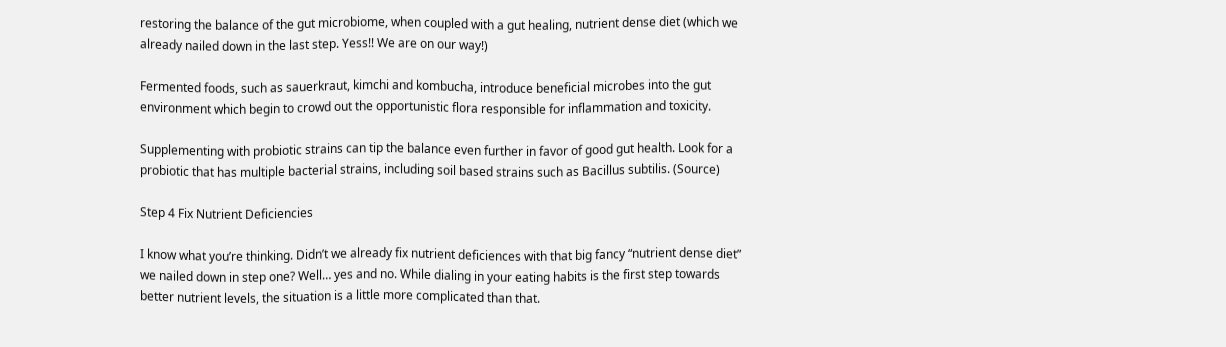restoring the balance of the gut microbiome, when coupled with a gut healing, nutrient dense diet (which we already nailed down in the last step. Yess!! We are on our way!)

Fermented foods, such as sauerkraut, kimchi and kombucha, introduce beneficial microbes into the gut environment which begin to crowd out the opportunistic flora responsible for inflammation and toxicity.

Supplementing with probiotic strains can tip the balance even further in favor of good gut health. Look for a probiotic that has multiple bacterial strains, including soil based strains such as Bacillus subtilis. (Source)

Step 4 Fix Nutrient Deficiencies

I know what you’re thinking. Didn’t we already fix nutrient deficiences with that big fancy “nutrient dense diet” we nailed down in step one? Well… yes and no. While dialing in your eating habits is the first step towards better nutrient levels, the situation is a little more complicated than that.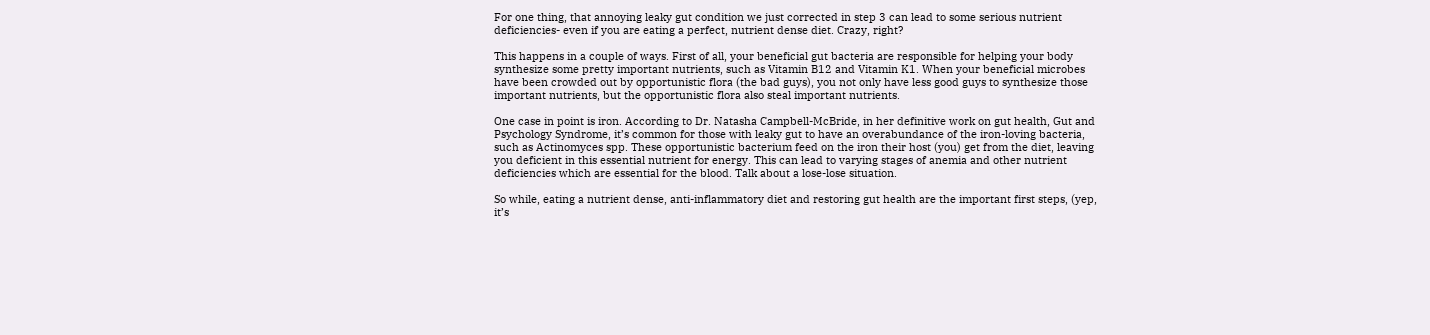For one thing, that annoying leaky gut condition we just corrected in step 3 can lead to some serious nutrient deficiencies- even if you are eating a perfect, nutrient dense diet. Crazy, right?

This happens in a couple of ways. First of all, your beneficial gut bacteria are responsible for helping your body synthesize some pretty important nutrients, such as Vitamin B12 and Vitamin K1. When your beneficial microbes have been crowded out by opportunistic flora (the bad guys), you not only have less good guys to synthesize those important nutrients, but the opportunistic flora also steal important nutrients.

One case in point is iron. According to Dr. Natasha Campbell-McBride, in her definitive work on gut health, Gut and Psychology Syndrome, it’s common for those with leaky gut to have an overabundance of the iron-loving bacteria, such as Actinomyces spp. These opportunistic bacterium feed on the iron their host (you) get from the diet, leaving you deficient in this essential nutrient for energy. This can lead to varying stages of anemia and other nutrient deficiencies which are essential for the blood. Talk about a lose-lose situation.

So while, eating a nutrient dense, anti-inflammatory diet and restoring gut health are the important first steps, (yep, it’s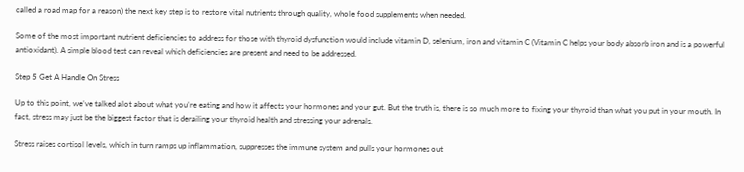called a road map for a reason) the next key step is to restore vital nutrients through quality, whole food supplements when needed.

Some of the most important nutrient deficiencies to address for those with thyroid dysfunction would include vitamin D, selenium, iron and vitamin C (Vitamin C helps your body absorb iron and is a powerful antioxidant). A simple blood test can reveal which deficiencies are present and need to be addressed.

Step 5 Get A Handle On Stress

Up to this point, we’ve talked alot about what you’re eating and how it affects your hormones and your gut. But the truth is, there is so much more to fixing your thyroid than what you put in your mouth. In fact, stress may just be the biggest factor that is derailing your thyroid health and stressing your adrenals.

Stress raises cortisol levels, which in turn ramps up inflammation, suppresses the immune system and pulls your hormones out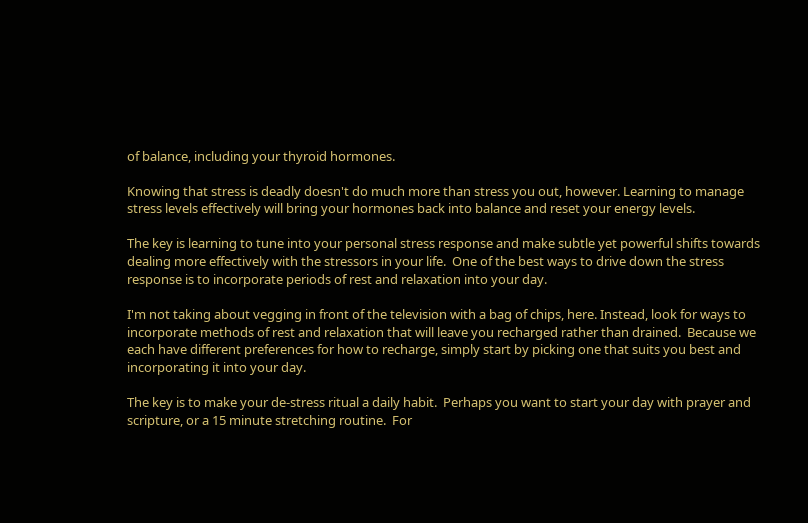of balance, including your thyroid hormones.

Knowing that stress is deadly doesn't do much more than stress you out, however. Learning to manage stress levels effectively will bring your hormones back into balance and reset your energy levels.

The key is learning to tune into your personal stress response and make subtle yet powerful shifts towards dealing more effectively with the stressors in your life.  One of the best ways to drive down the stress response is to incorporate periods of rest and relaxation into your day.

I'm not taking about vegging in front of the television with a bag of chips, here. Instead, look for ways to incorporate methods of rest and relaxation that will leave you recharged rather than drained.  Because we each have different preferences for how to recharge, simply start by picking one that suits you best and incorporating it into your day.

The key is to make your de-stress ritual a daily habit.  Perhaps you want to start your day with prayer and scripture, or a 15 minute stretching routine.  For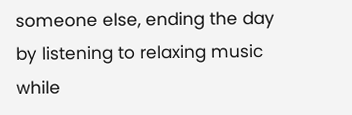someone else, ending the day by listening to relaxing music while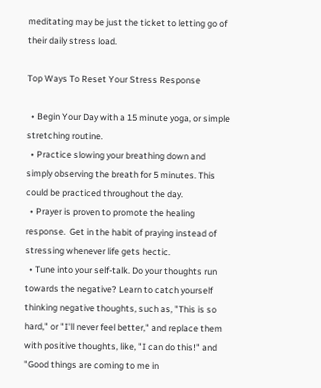meditating may be just the ticket to letting go of their daily stress load.

Top Ways To Reset Your Stress Response

  • Begin Your Day with a 15 minute yoga, or simple stretching routine.
  • Practice slowing your breathing down and simply observing the breath for 5 minutes. This could be practiced throughout the day.
  • Prayer is proven to promote the healing response.  Get in the habit of praying instead of stressing whenever life gets hectic.
  • Tune into your self-talk. Do your thoughts run towards the negative? Learn to catch yourself thinking negative thoughts, such as, "This is so hard," or "I'll never feel better," and replace them with positive thoughts, like, "I can do this!" and "Good things are coming to me in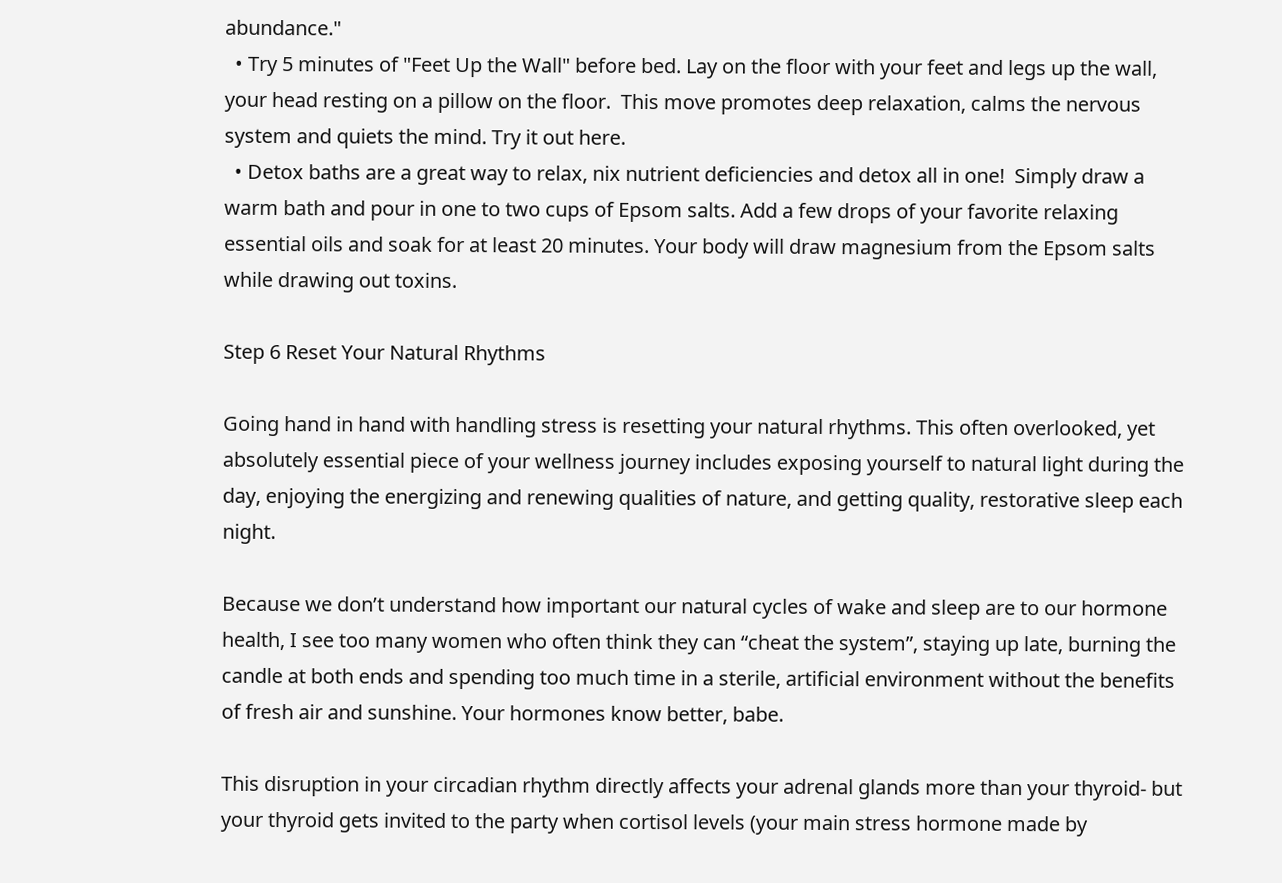abundance."
  • Try 5 minutes of "Feet Up the Wall" before bed. Lay on the floor with your feet and legs up the wall,  your head resting on a pillow on the floor.  This move promotes deep relaxation, calms the nervous system and quiets the mind. Try it out here.
  • Detox baths are a great way to relax, nix nutrient deficiencies and detox all in one!  Simply draw a warm bath and pour in one to two cups of Epsom salts. Add a few drops of your favorite relaxing essential oils and soak for at least 20 minutes. Your body will draw magnesium from the Epsom salts while drawing out toxins.

Step 6 Reset Your Natural Rhythms

Going hand in hand with handling stress is resetting your natural rhythms. This often overlooked, yet absolutely essential piece of your wellness journey includes exposing yourself to natural light during the day, enjoying the energizing and renewing qualities of nature, and getting quality, restorative sleep each night.

Because we don’t understand how important our natural cycles of wake and sleep are to our hormone health, I see too many women who often think they can “cheat the system”, staying up late, burning the candle at both ends and spending too much time in a sterile, artificial environment without the benefits of fresh air and sunshine. Your hormones know better, babe.

This disruption in your circadian rhythm directly affects your adrenal glands more than your thyroid- but your thyroid gets invited to the party when cortisol levels (your main stress hormone made by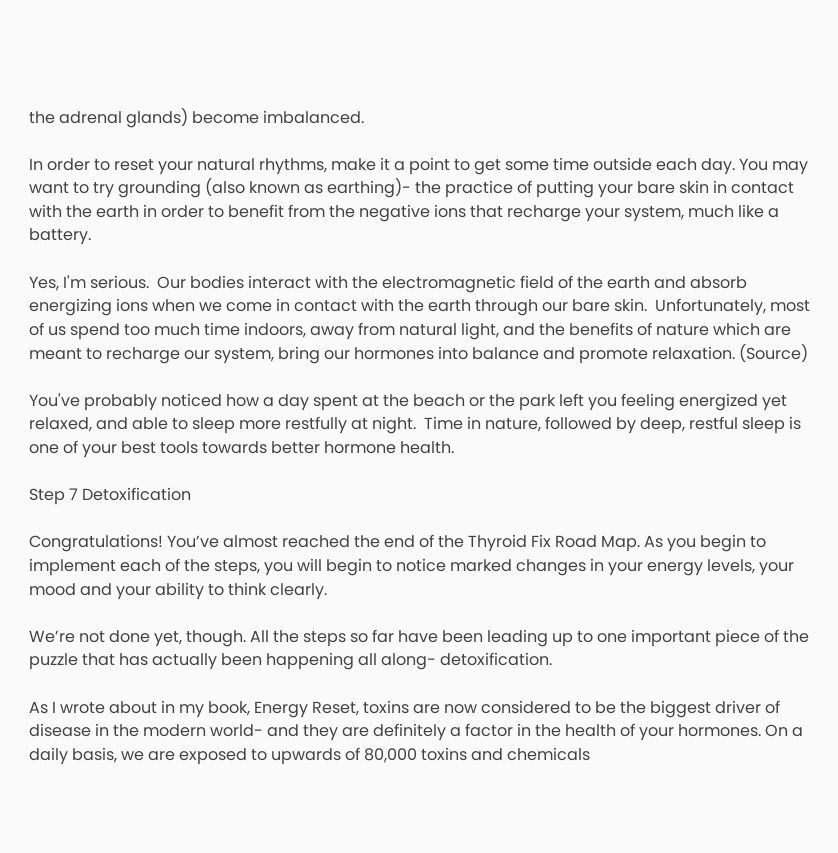the adrenal glands) become imbalanced.

In order to reset your natural rhythms, make it a point to get some time outside each day. You may want to try grounding (also known as earthing)- the practice of putting your bare skin in contact with the earth in order to benefit from the negative ions that recharge your system, much like a battery.

Yes, I'm serious.  Our bodies interact with the electromagnetic field of the earth and absorb energizing ions when we come in contact with the earth through our bare skin.  Unfortunately, most of us spend too much time indoors, away from natural light, and the benefits of nature which are meant to recharge our system, bring our hormones into balance and promote relaxation. (Source)

You've probably noticed how a day spent at the beach or the park left you feeling energized yet relaxed, and able to sleep more restfully at night.  Time in nature, followed by deep, restful sleep is one of your best tools towards better hormone health.

Step 7 Detoxification

Congratulations! You’ve almost reached the end of the Thyroid Fix Road Map. As you begin to implement each of the steps, you will begin to notice marked changes in your energy levels, your mood and your ability to think clearly.

We’re not done yet, though. All the steps so far have been leading up to one important piece of the puzzle that has actually been happening all along- detoxification.

As I wrote about in my book, Energy Reset, toxins are now considered to be the biggest driver of disease in the modern world- and they are definitely a factor in the health of your hormones. On a daily basis, we are exposed to upwards of 80,000 toxins and chemicals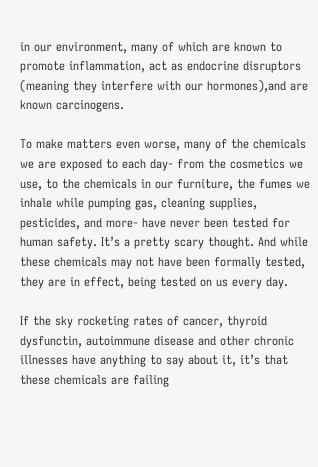in our environment, many of which are known to promote inflammation, act as endocrine disruptors (meaning they interfere with our hormones),and are known carcinogens.

To make matters even worse, many of the chemicals we are exposed to each day- from the cosmetics we use, to the chemicals in our furniture, the fumes we inhale while pumping gas, cleaning supplies, pesticides, and more- have never been tested for human safety. It’s a pretty scary thought. And while these chemicals may not have been formally tested, they are in effect, being tested on us every day.

If the sky rocketing rates of cancer, thyroid dysfunctin, autoimmune disease and other chronic illnesses have anything to say about it, it’s that these chemicals are failing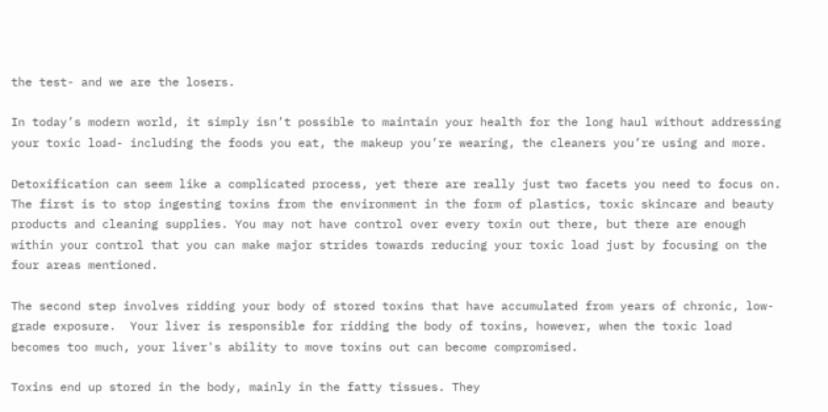the test- and we are the losers.

In today’s modern world, it simply isn’t possible to maintain your health for the long haul without addressing your toxic load- including the foods you eat, the makeup you’re wearing, the cleaners you’re using and more.

Detoxification can seem like a complicated process, yet there are really just two facets you need to focus on. The first is to stop ingesting toxins from the environment in the form of plastics, toxic skincare and beauty products and cleaning supplies. You may not have control over every toxin out there, but there are enough within your control that you can make major strides towards reducing your toxic load just by focusing on the four areas mentioned.

The second step involves ridding your body of stored toxins that have accumulated from years of chronic, low-grade exposure.  Your liver is responsible for ridding the body of toxins, however, when the toxic load becomes too much, your liver's ability to move toxins out can become compromised.

Toxins end up stored in the body, mainly in the fatty tissues. They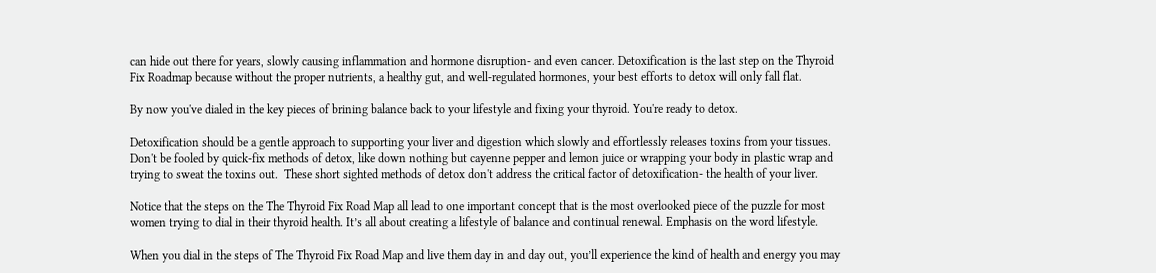can hide out there for years, slowly causing inflammation and hormone disruption- and even cancer. Detoxification is the last step on the Thyroid Fix Roadmap because without the proper nutrients, a healthy gut, and well-regulated hormones, your best efforts to detox will only fall flat.

By now you've dialed in the key pieces of brining balance back to your lifestyle and fixing your thyroid. You're ready to detox.

Detoxification should be a gentle approach to supporting your liver and digestion which slowly and effortlessly releases toxins from your tissues. Don't be fooled by quick-fix methods of detox, like down nothing but cayenne pepper and lemon juice or wrapping your body in plastic wrap and trying to sweat the toxins out.  These short sighted methods of detox don't address the critical factor of detoxification- the health of your liver.

Notice that the steps on the The Thyroid Fix Road Map all lead to one important concept that is the most overlooked piece of the puzzle for most women trying to dial in their thyroid health. It’s all about creating a lifestyle of balance and continual renewal. Emphasis on the word lifestyle.

When you dial in the steps of The Thyroid Fix Road Map and live them day in and day out, you’ll experience the kind of health and energy you may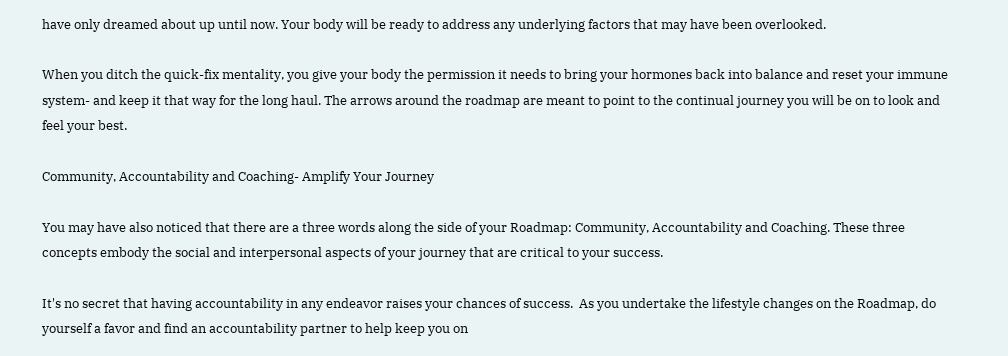have only dreamed about up until now. Your body will be ready to address any underlying factors that may have been overlooked.

When you ditch the quick-fix mentality, you give your body the permission it needs to bring your hormones back into balance and reset your immune system- and keep it that way for the long haul. The arrows around the roadmap are meant to point to the continual journey you will be on to look and feel your best.

Community, Accountability and Coaching- Amplify Your Journey

You may have also noticed that there are a three words along the side of your Roadmap: Community, Accountability and Coaching. These three concepts embody the social and interpersonal aspects of your journey that are critical to your success.

It's no secret that having accountability in any endeavor raises your chances of success.  As you undertake the lifestyle changes on the Roadmap, do yourself a favor and find an accountability partner to help keep you on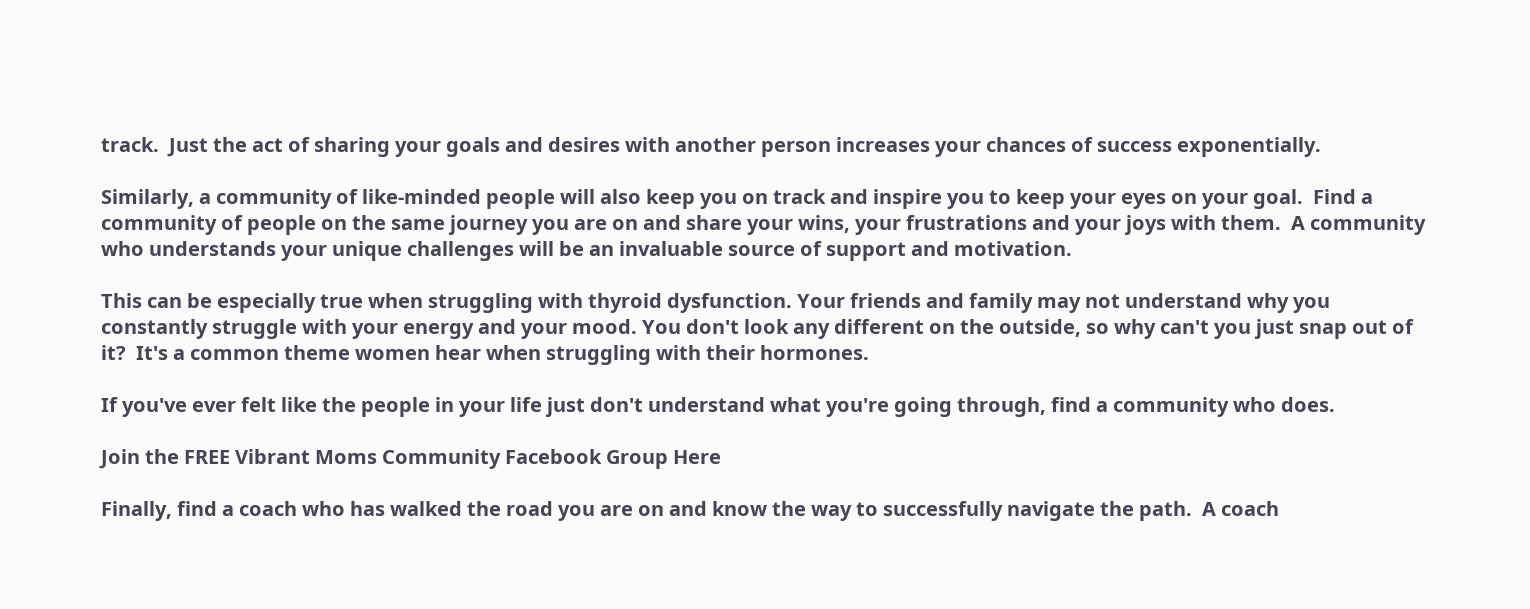track.  Just the act of sharing your goals and desires with another person increases your chances of success exponentially.

Similarly, a community of like-minded people will also keep you on track and inspire you to keep your eyes on your goal.  Find a community of people on the same journey you are on and share your wins, your frustrations and your joys with them.  A community who understands your unique challenges will be an invaluable source of support and motivation.

This can be especially true when struggling with thyroid dysfunction. Your friends and family may not understand why you constantly struggle with your energy and your mood. You don't look any different on the outside, so why can't you just snap out of it?  It's a common theme women hear when struggling with their hormones.

If you've ever felt like the people in your life just don't understand what you're going through, find a community who does.

Join the FREE Vibrant Moms Community Facebook Group Here

Finally, find a coach who has walked the road you are on and know the way to successfully navigate the path.  A coach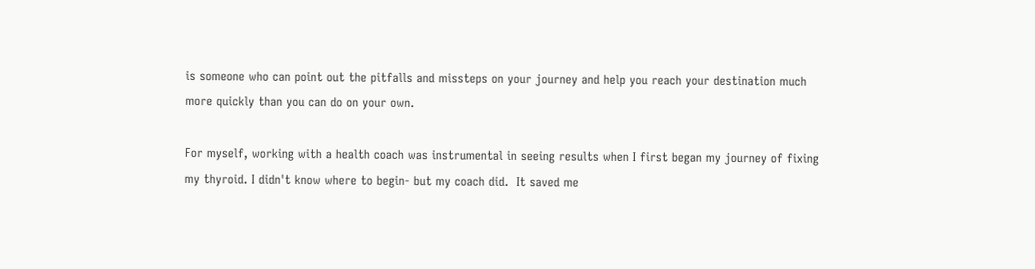is someone who can point out the pitfalls and missteps on your journey and help you reach your destination much more quickly than you can do on your own.

For myself, working with a health coach was instrumental in seeing results when I first began my journey of fixing my thyroid. I didn't know where to begin- but my coach did.  It saved me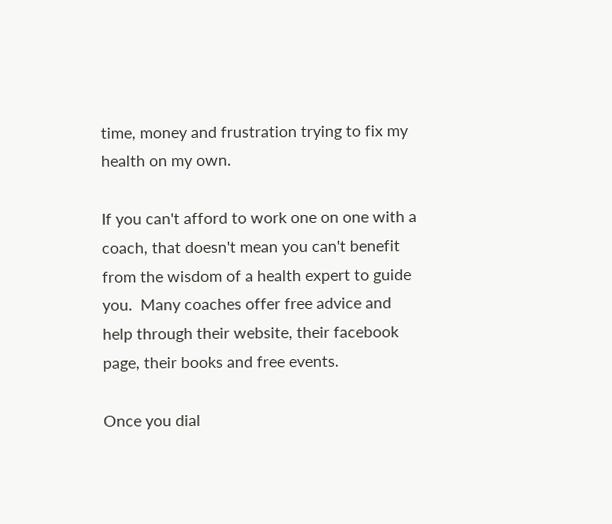time, money and frustration trying to fix my health on my own.

If you can't afford to work one on one with a coach, that doesn't mean you can't benefit from the wisdom of a health expert to guide you.  Many coaches offer free advice and help through their website, their facebook page, their books and free events.

Once you dial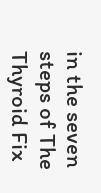in the seven steps of The Thyroid Fix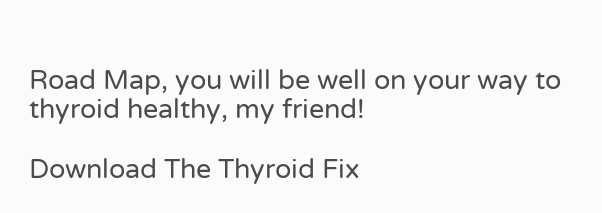Road Map, you will be well on your way to thyroid healthy, my friend!

Download The Thyroid Fix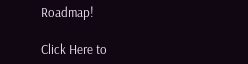Roadmap!

Click Here to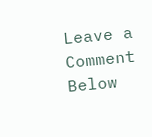Leave a Comment Below